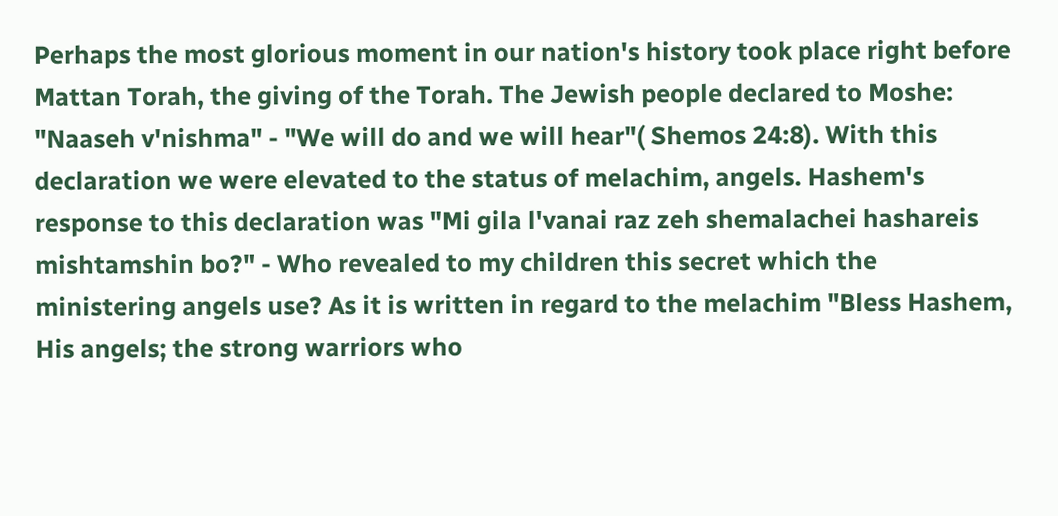Perhaps the most glorious moment in our nation's history took place right before Mattan Torah, the giving of the Torah. The Jewish people declared to Moshe: "Naaseh v'nishma" - "We will do and we will hear"( Shemos 24:8). With this declaration we were elevated to the status of melachim, angels. Hashem's response to this declaration was "Mi gila l'vanai raz zeh shemalachei hashareis mishtamshin bo?" - Who revealed to my children this secret which the ministering angels use? As it is written in regard to the melachim "Bless Hashem, His angels; the strong warriors who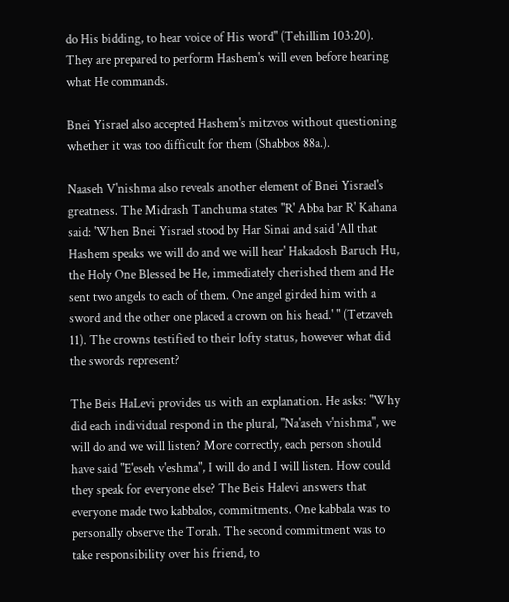do His bidding, to hear voice of His word" (Tehillim 103:20). They are prepared to perform Hashem's will even before hearing what He commands.

Bnei Yisrael also accepted Hashem's mitzvos without questioning whether it was too difficult for them (Shabbos 88a.).

Naaseh V'nishma also reveals another element of Bnei Yisrael's greatness. The Midrash Tanchuma states "R' Abba bar R' Kahana said: 'When Bnei Yisrael stood by Har Sinai and said 'All that Hashem speaks we will do and we will hear' Hakadosh Baruch Hu, the Holy One Blessed be He, immediately cherished them and He sent two angels to each of them. One angel girded him with a sword and the other one placed a crown on his head.' " (Tetzaveh 11). The crowns testified to their lofty status, however what did the swords represent?

The Beis HaLevi provides us with an explanation. He asks: "Why did each individual respond in the plural, "Na'aseh v'nishma", we will do and we will listen? More correctly, each person should have said "E'eseh v'eshma", I will do and I will listen. How could they speak for everyone else? The Beis Halevi answers that everyone made two kabbalos, commitments. One kabbala was to personally observe the Torah. The second commitment was to take responsibility over his friend, to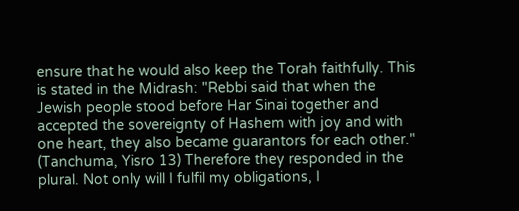ensure that he would also keep the Torah faithfully. This is stated in the Midrash: "Rebbi said that when the Jewish people stood before Har Sinai together and accepted the sovereignty of Hashem with joy and with one heart, they also became guarantors for each other." (Tanchuma, Yisro 13) Therefore they responded in the plural. Not only will I fulfil my obligations, I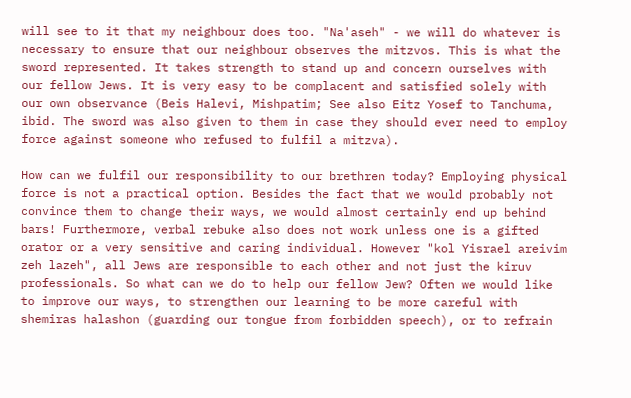will see to it that my neighbour does too. "Na'aseh" - we will do whatever is necessary to ensure that our neighbour observes the mitzvos. This is what the sword represented. It takes strength to stand up and concern ourselves with our fellow Jews. It is very easy to be complacent and satisfied solely with our own observance (Beis Halevi, Mishpatim; See also Eitz Yosef to Tanchuma, ibid. The sword was also given to them in case they should ever need to employ force against someone who refused to fulfil a mitzva).

How can we fulfil our responsibility to our brethren today? Employing physical force is not a practical option. Besides the fact that we would probably not convince them to change their ways, we would almost certainly end up behind bars! Furthermore, verbal rebuke also does not work unless one is a gifted orator or a very sensitive and caring individual. However "kol Yisrael areivim zeh lazeh", all Jews are responsible to each other and not just the kiruv professionals. So what can we do to help our fellow Jew? Often we would like to improve our ways, to strengthen our learning to be more careful with shemiras halashon (guarding our tongue from forbidden speech), or to refrain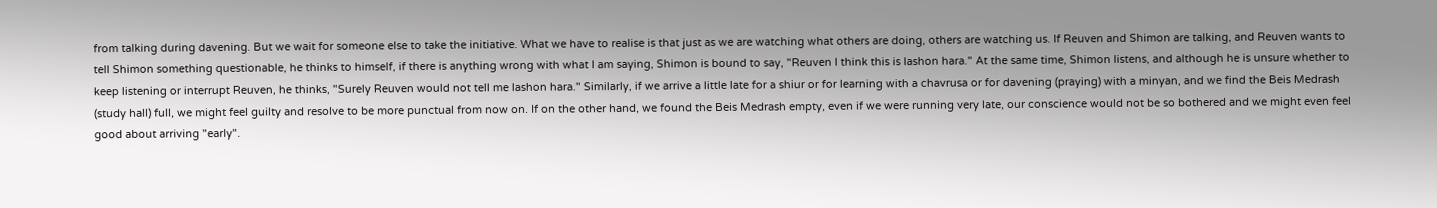from talking during davening. But we wait for someone else to take the initiative. What we have to realise is that just as we are watching what others are doing, others are watching us. If Reuven and Shimon are talking, and Reuven wants to tell Shimon something questionable, he thinks to himself, if there is anything wrong with what I am saying, Shimon is bound to say, "Reuven I think this is lashon hara." At the same time, Shimon listens, and although he is unsure whether to keep listening or interrupt Reuven, he thinks, "Surely Reuven would not tell me lashon hara." Similarly, if we arrive a little late for a shiur or for learning with a chavrusa or for davening (praying) with a minyan, and we find the Beis Medrash (study hall) full, we might feel guilty and resolve to be more punctual from now on. If on the other hand, we found the Beis Medrash empty, even if we were running very late, our conscience would not be so bothered and we might even feel good about arriving "early".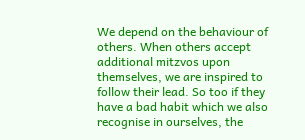We depend on the behaviour of others. When others accept additional mitzvos upon themselves, we are inspired to follow their lead. So too if they have a bad habit which we also recognise in ourselves, the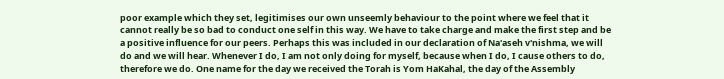poor example which they set, legitimises our own unseemly behaviour to the point where we feel that it cannot really be so bad to conduct one self in this way. We have to take charge and make the first step and be a positive influence for our peers. Perhaps this was included in our declaration of Na'aseh v'nishma, we will do and we will hear. Whenever I do, I am not only doing for myself, because when I do, I cause others to do, therefore we do. One name for the day we received the Torah is Yom HaKahal, the day of the Assembly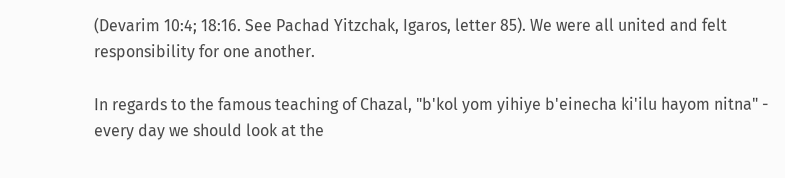(Devarim 10:4; 18:16. See Pachad Yitzchak, Igaros, letter 85). We were all united and felt responsibility for one another.

In regards to the famous teaching of Chazal, "b'kol yom yihiye b'einecha ki'ilu hayom nitna" - every day we should look at the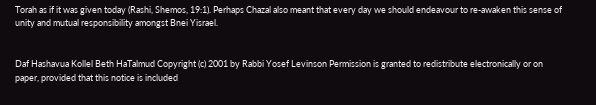Torah as if it was given today (Rashi, Shemos, 19:1). Perhaps Chazal also meant that every day we should endeavour to re-awaken this sense of unity and mutual responsibility amongst Bnei Yisrael.


Daf Hashavua Kollel Beth HaTalmud Copyright (c) 2001 by Rabbi Yosef Levinson Permission is granted to redistribute electronically or on paper, provided that this notice is included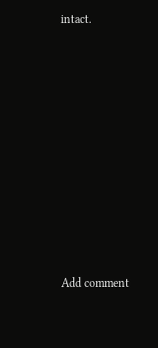intact.










Add comment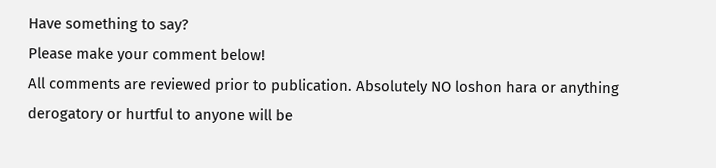Have something to say?
Please make your comment below!
All comments are reviewed prior to publication. Absolutely NO loshon hara or anything derogatory or hurtful to anyone will be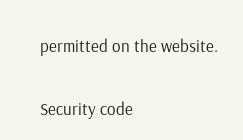permitted on the website.

Security code